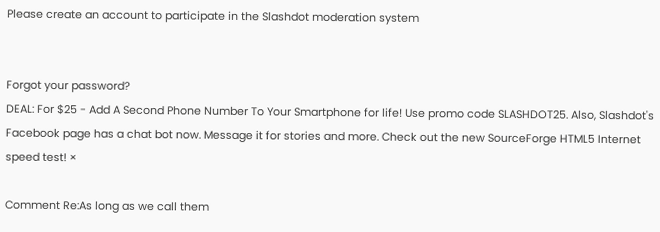Please create an account to participate in the Slashdot moderation system


Forgot your password?
DEAL: For $25 - Add A Second Phone Number To Your Smartphone for life! Use promo code SLASHDOT25. Also, Slashdot's Facebook page has a chat bot now. Message it for stories and more. Check out the new SourceForge HTML5 Internet speed test! ×

Comment Re:As long as we call them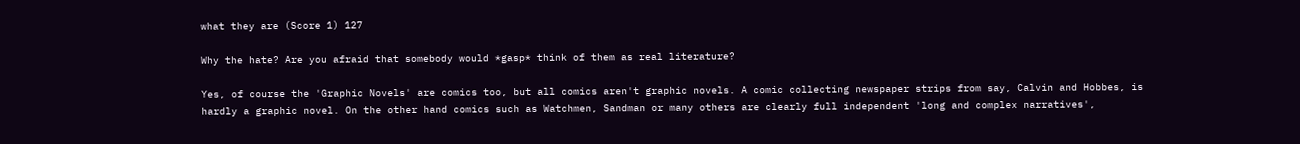what they are (Score 1) 127

Why the hate? Are you afraid that somebody would *gasp* think of them as real literature?

Yes, of course the 'Graphic Novels' are comics too, but all comics aren't graphic novels. A comic collecting newspaper strips from say, Calvin and Hobbes, is hardly a graphic novel. On the other hand comics such as Watchmen, Sandman or many others are clearly full independent 'long and complex narratives',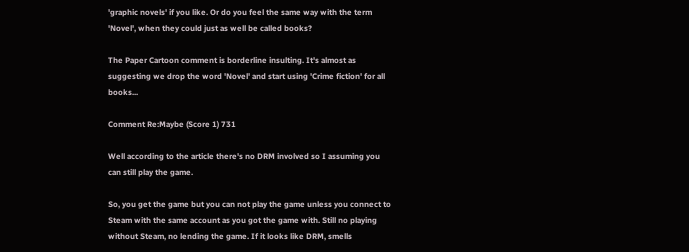'graphic novels' if you like. Or do you feel the same way with the term 'Novel', when they could just as well be called books?

The Paper Cartoon comment is borderline insulting. It's almost as suggesting we drop the word 'Novel' and start using 'Crime fiction' for all books...

Comment Re:Maybe (Score 1) 731

Well according to the article there's no DRM involved so I assuming you can still play the game.

So, you get the game but you can not play the game unless you connect to Steam with the same account as you got the game with. Still no playing without Steam, no lending the game. If it looks like DRM, smells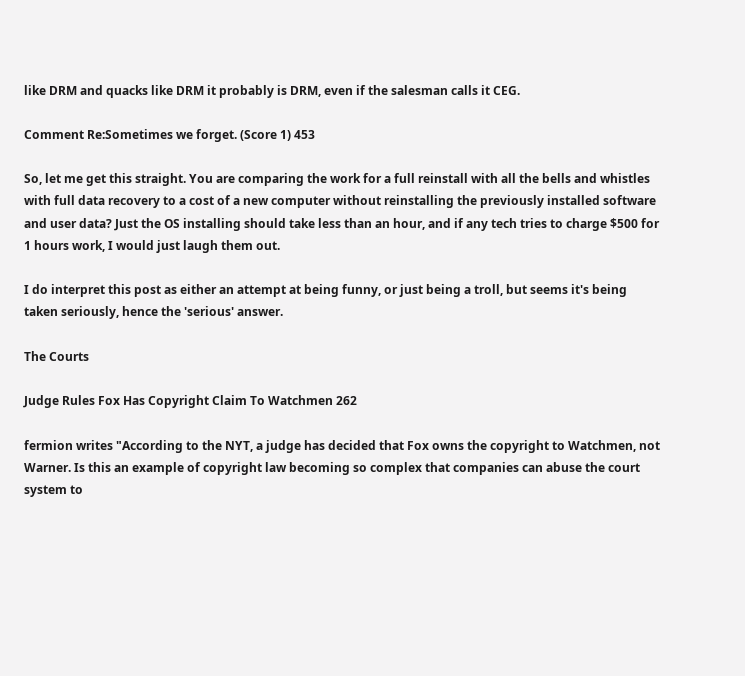like DRM and quacks like DRM it probably is DRM, even if the salesman calls it CEG.

Comment Re:Sometimes we forget. (Score 1) 453

So, let me get this straight. You are comparing the work for a full reinstall with all the bells and whistles with full data recovery to a cost of a new computer without reinstalling the previously installed software and user data? Just the OS installing should take less than an hour, and if any tech tries to charge $500 for 1 hours work, I would just laugh them out.

I do interpret this post as either an attempt at being funny, or just being a troll, but seems it's being taken seriously, hence the 'serious' answer.

The Courts

Judge Rules Fox Has Copyright Claim To Watchmen 262

fermion writes "According to the NYT, a judge has decided that Fox owns the copyright to Watchmen, not Warner. Is this an example of copyright law becoming so complex that companies can abuse the court system to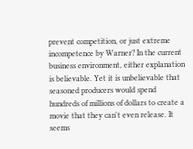prevent competition, or just extreme incompetence by Warner? In the current business environment, either explanation is believable. Yet it is unbelievable that seasoned producers would spend hundreds of millions of dollars to create a movie that they can't even release. It seems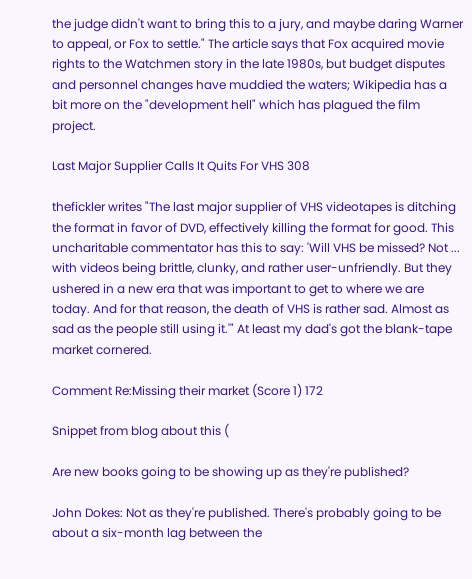the judge didn't want to bring this to a jury, and maybe daring Warner to appeal, or Fox to settle." The article says that Fox acquired movie rights to the Watchmen story in the late 1980s, but budget disputes and personnel changes have muddied the waters; Wikipedia has a bit more on the "development hell" which has plagued the film project.

Last Major Supplier Calls It Quits For VHS 308

thefickler writes "The last major supplier of VHS videotapes is ditching the format in favor of DVD, effectively killing the format for good. This uncharitable commentator has this to say: 'Will VHS be missed? Not ... with videos being brittle, clunky, and rather user-unfriendly. But they ushered in a new era that was important to get to where we are today. And for that reason, the death of VHS is rather sad. Almost as sad as the people still using it.'" At least my dad's got the blank-tape market cornered.

Comment Re:Missing their market (Score 1) 172

Snippet from blog about this (

Are new books going to be showing up as they're published?

John Dokes: Not as they're published. There's probably going to be about a six-month lag between the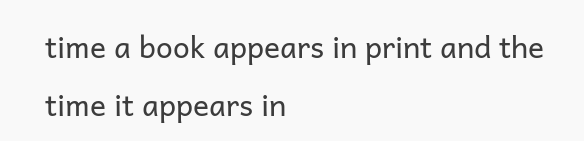time a book appears in print and the time it appears in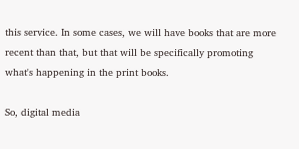this service. In some cases, we will have books that are more recent than that, but that will be specifically promoting what's happening in the print books.

So, digital media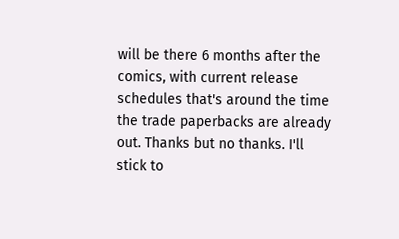will be there 6 months after the comics, with current release schedules that's around the time the trade paperbacks are already out. Thanks but no thanks. I'll stick to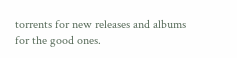torrents for new releases and albums for the good ones.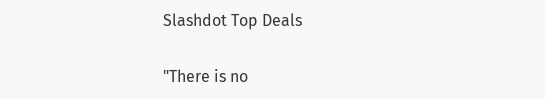Slashdot Top Deals

"There is no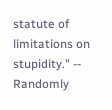statute of limitations on stupidity." -- Randomly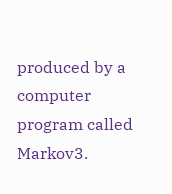produced by a computer program called Markov3.